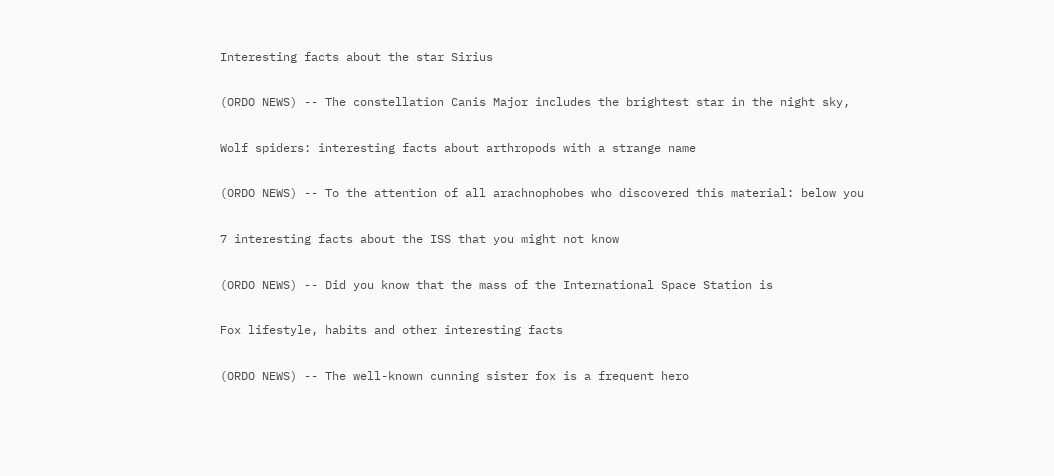Interesting facts about the star Sirius

(ORDO NEWS) -- The constellation Canis Major includes the brightest star in the night sky,

Wolf spiders: interesting facts about arthropods with a strange name

(ORDO NEWS) -- To the attention of all arachnophobes who discovered this material: below you

7 interesting facts about the ISS that you might not know

(ORDO NEWS) -- Did you know that the mass of the International Space Station is

Fox lifestyle, habits and other interesting facts

(ORDO NEWS) -- The well-known cunning sister fox is a frequent hero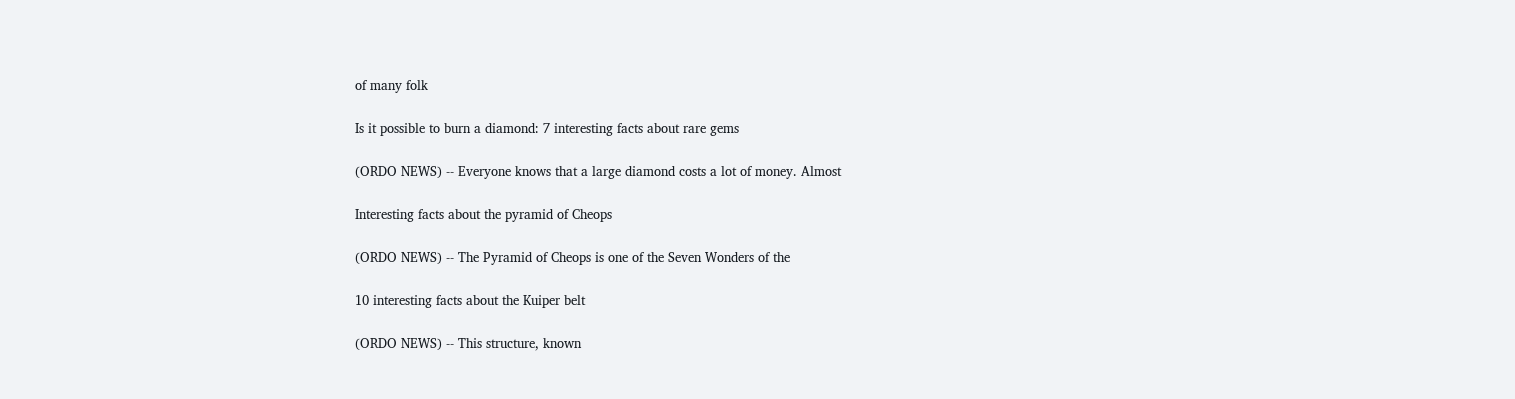of many folk

Is it possible to burn a diamond: 7 interesting facts about rare gems

(ORDO NEWS) -- Everyone knows that a large diamond costs a lot of money. Almost

Interesting facts about the pyramid of Cheops

(ORDO NEWS) -- The Pyramid of Cheops is one of the Seven Wonders of the

10 interesting facts about the Kuiper belt

(ORDO NEWS) -- This structure, known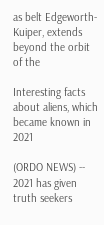as belt Edgeworth-Kuiper, extends beyond the orbit of the

Interesting facts about aliens, which became known in 2021

(ORDO NEWS) -- 2021 has given truth seekers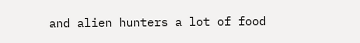and alien hunters a lot of food